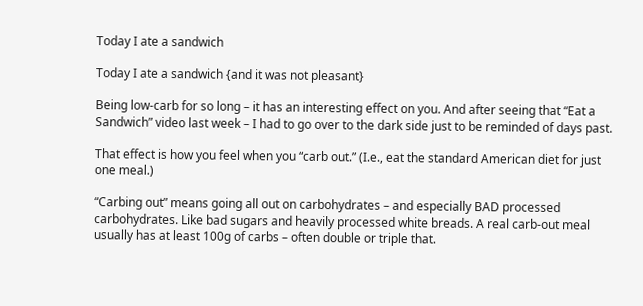Today I ate a sandwich

Today I ate a sandwich {and it was not pleasant}

Being low-carb for so long – it has an interesting effect on you. And after seeing that “Eat a Sandwich” video last week – I had to go over to the dark side just to be reminded of days past.

That effect is how you feel when you “carb out.” (I.e., eat the standard American diet for just one meal.)

“Carbing out” means going all out on carbohydrates – and especially BAD processed carbohydrates. Like bad sugars and heavily processed white breads. A real carb-out meal usually has at least 100g of carbs – often double or triple that.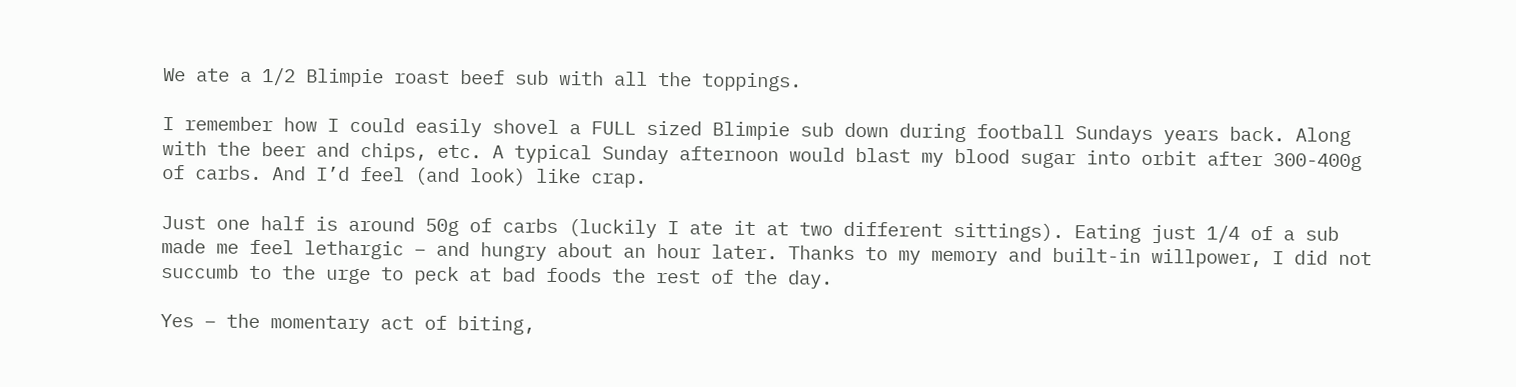We ate a 1/2 Blimpie roast beef sub with all the toppings.

I remember how I could easily shovel a FULL sized Blimpie sub down during football Sundays years back. Along with the beer and chips, etc. A typical Sunday afternoon would blast my blood sugar into orbit after 300-400g of carbs. And I’d feel (and look) like crap.

Just one half is around 50g of carbs (luckily I ate it at two different sittings). Eating just 1/4 of a sub made me feel lethargic – and hungry about an hour later. Thanks to my memory and built-in willpower, I did not succumb to the urge to peck at bad foods the rest of the day.

Yes – the momentary act of biting,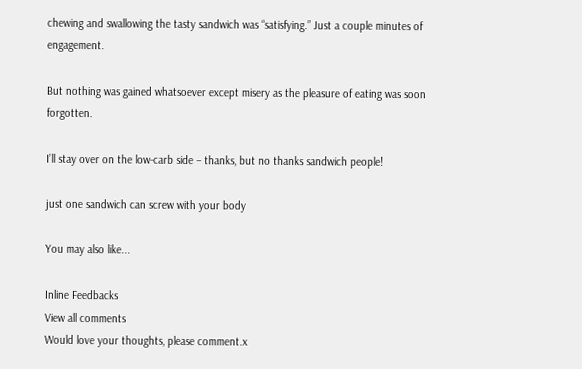chewing and swallowing the tasty sandwich was “satisfying.” Just a couple minutes of engagement.

But nothing was gained whatsoever except misery as the pleasure of eating was soon forgotten.

I’ll stay over on the low-carb side – thanks, but no thanks sandwich people!

just one sandwich can screw with your body

You may also like...

Inline Feedbacks
View all comments
Would love your thoughts, please comment.x